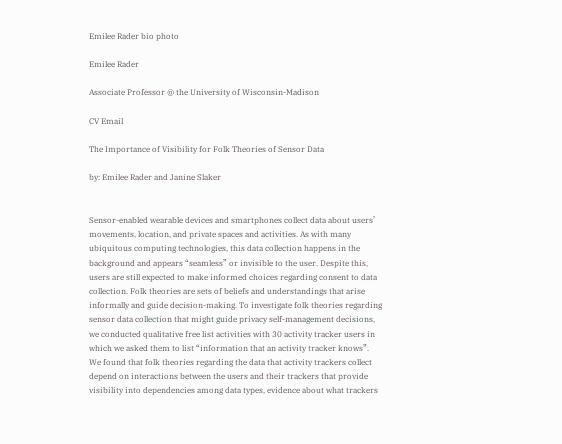Emilee Rader bio photo

Emilee Rader

Associate Professor @ the University of Wisconsin-Madison

CV Email

The Importance of Visibility for Folk Theories of Sensor Data

by: Emilee Rader and Janine Slaker


Sensor-enabled wearable devices and smartphones collect data about users’ movements, location, and private spaces and activities. As with many ubiquitous computing technologies, this data collection happens in the background and appears “seamless” or invisible to the user. Despite this, users are still expected to make informed choices regarding consent to data collection. Folk theories are sets of beliefs and understandings that arise informally and guide decision-making. To investigate folk theories regarding sensor data collection that might guide privacy self-management decisions, we conducted qualitative free list activities with 30 activity tracker users in which we asked them to list “information that an activity tracker knows”. We found that folk theories regarding the data that activity trackers collect depend on interactions between the users and their trackers that provide visibility into dependencies among data types, evidence about what trackers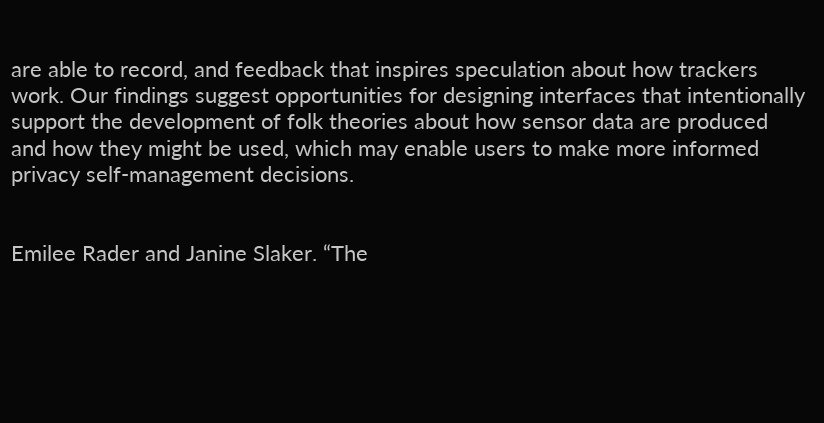are able to record, and feedback that inspires speculation about how trackers work. Our findings suggest opportunities for designing interfaces that intentionally support the development of folk theories about how sensor data are produced and how they might be used, which may enable users to make more informed privacy self-management decisions.


Emilee Rader and Janine Slaker. “The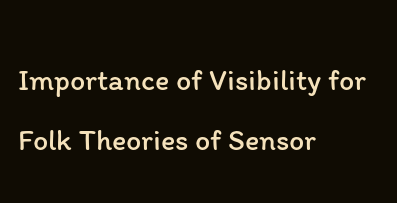Importance of Visibility for Folk Theories of Sensor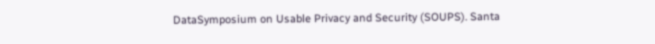DataSymposium on Usable Privacy and Security (SOUPS). Santa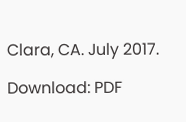Clara, CA. July 2017.

Download: PDF